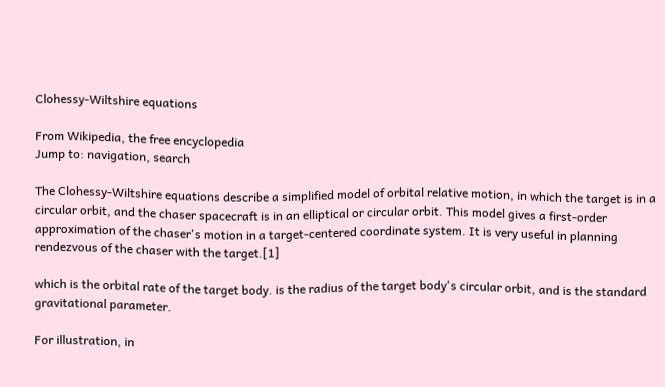Clohessy-Wiltshire equations

From Wikipedia, the free encyclopedia
Jump to: navigation, search

The Clohessy-Wiltshire equations describe a simplified model of orbital relative motion, in which the target is in a circular orbit, and the chaser spacecraft is in an elliptical or circular orbit. This model gives a first-order approximation of the chaser's motion in a target-centered coordinate system. It is very useful in planning rendezvous of the chaser with the target.[1]

which is the orbital rate of the target body. is the radius of the target body's circular orbit, and is the standard gravitational parameter.

For illustration, in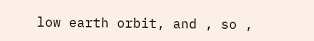low earth orbit, and , so ,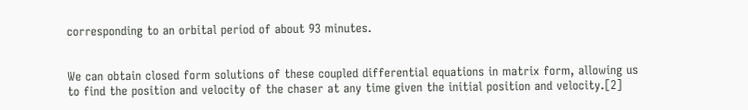corresponding to an orbital period of about 93 minutes.


We can obtain closed form solutions of these coupled differential equations in matrix form, allowing us to find the position and velocity of the chaser at any time given the initial position and velocity.[2]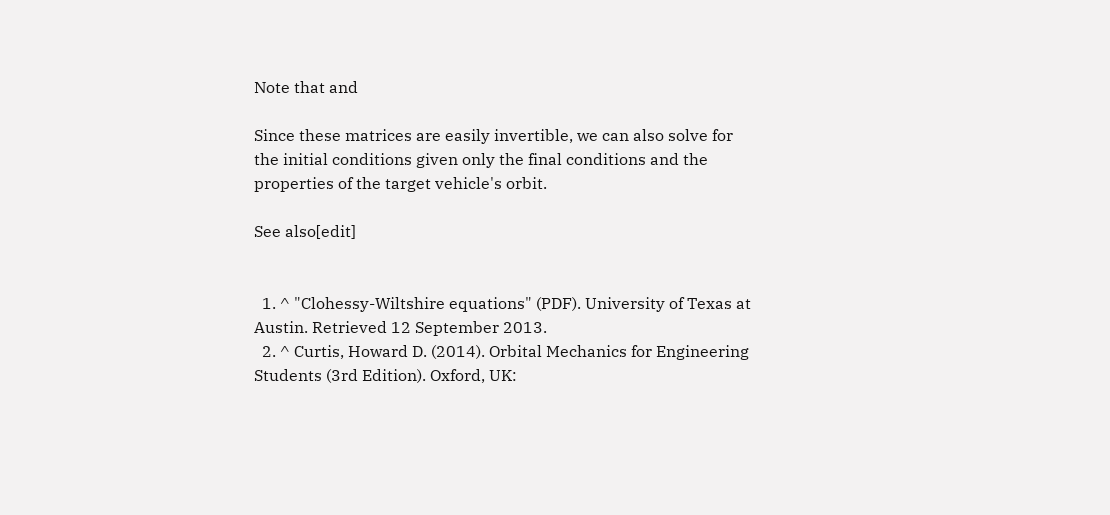Note that and

Since these matrices are easily invertible, we can also solve for the initial conditions given only the final conditions and the properties of the target vehicle's orbit.

See also[edit]


  1. ^ "Clohessy-Wiltshire equations" (PDF). University of Texas at Austin. Retrieved 12 September 2013.
  2. ^ Curtis, Howard D. (2014). Orbital Mechanics for Engineering Students (3rd Edition). Oxford, UK: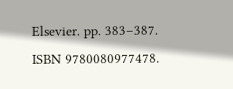Elsevier. pp. 383–387. ISBN 9780080977478.